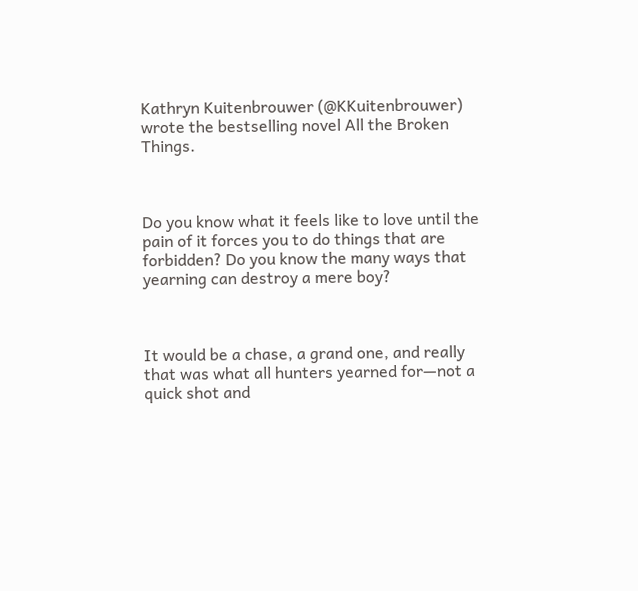Kathryn Kuitenbrouwer (@KKuitenbrouwer) wrote the bestselling novel All the Broken Things.



Do you know what it feels like to love until the pain of it forces you to do things that are forbidden? Do you know the many ways that yearning can destroy a mere boy?



It would be a chase, a grand one, and really that was what all hunters yearned for—not a quick shot and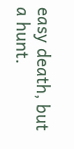easy death, but a hunt.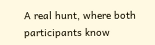A real hunt, where both participants know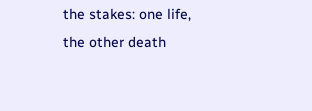the stakes: one life, the other death